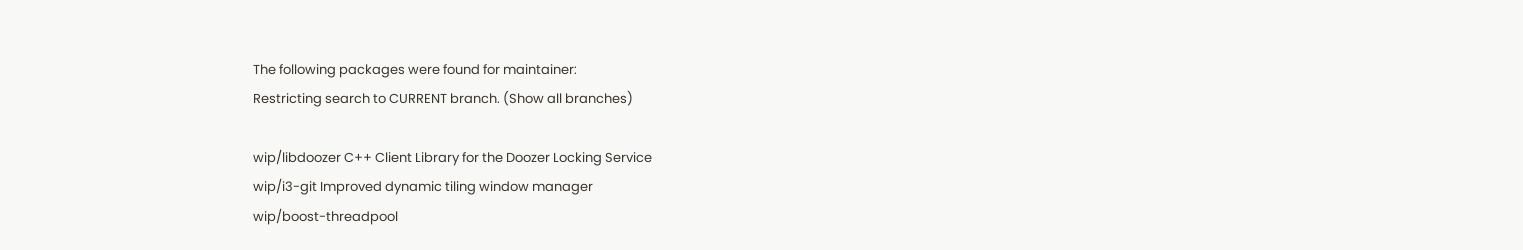The following packages were found for maintainer:
Restricting search to CURRENT branch. (Show all branches)

wip/libdoozer C++ Client Library for the Doozer Locking Service
wip/i3-git Improved dynamic tiling window manager
wip/boost-threadpool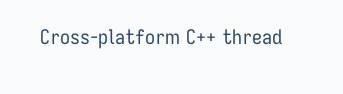Cross-platform C++ thread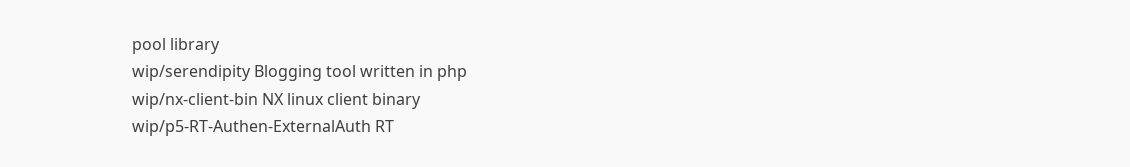pool library
wip/serendipity Blogging tool written in php
wip/nx-client-bin NX linux client binary
wip/p5-RT-Authen-ExternalAuth RT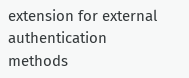extension for external authentication methods